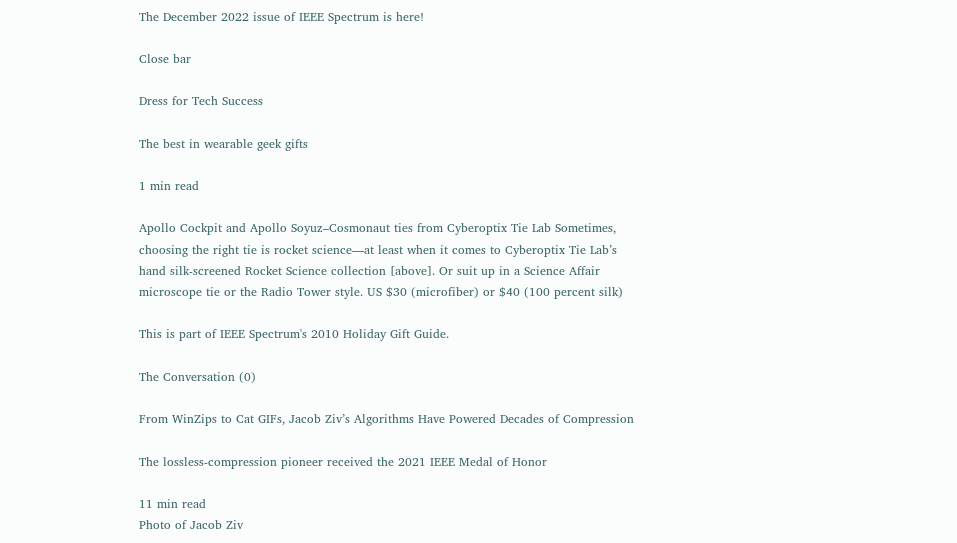The December 2022 issue of IEEE Spectrum is here!

Close bar

Dress for Tech Success

The best in wearable geek gifts

1 min read

Apollo Cockpit and Apollo Soyuz–Cosmonaut ties from Cyberoptix Tie Lab Sometimes, choosing the right tie is rocket science—at least when it comes to Cyberoptix Tie Lab’s hand silk-screened Rocket Science collection [above]. Or suit up in a Science Affair microscope tie or the Radio Tower style. US $30 (microfiber) or $40 (100 percent silk)

This is part of IEEE Spectrum's 2010 Holiday Gift Guide.

The Conversation (0)

From WinZips to Cat GIFs, Jacob Ziv’s Algorithms Have Powered Decades of Compression

The lossless-compression pioneer received the 2021 IEEE Medal of Honor

11 min read
Photo of Jacob Ziv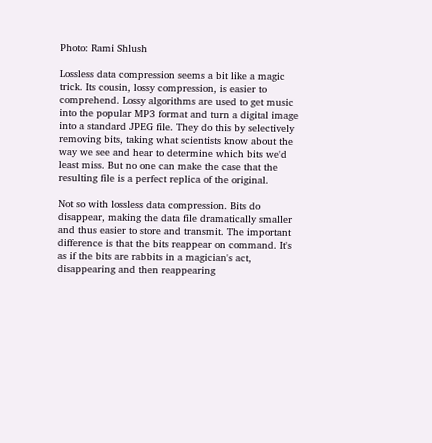Photo: Rami Shlush

Lossless data compression seems a bit like a magic trick. Its cousin, lossy compression, is easier to comprehend. Lossy algorithms are used to get music into the popular MP3 format and turn a digital image into a standard JPEG file. They do this by selectively removing bits, taking what scientists know about the way we see and hear to determine which bits we'd least miss. But no one can make the case that the resulting file is a perfect replica of the original.

Not so with lossless data compression. Bits do disappear, making the data file dramatically smaller and thus easier to store and transmit. The important difference is that the bits reappear on command. It's as if the bits are rabbits in a magician's act, disappearing and then reappearing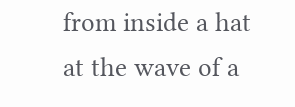from inside a hat at the wave of a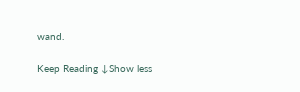wand.

Keep Reading ↓Show less